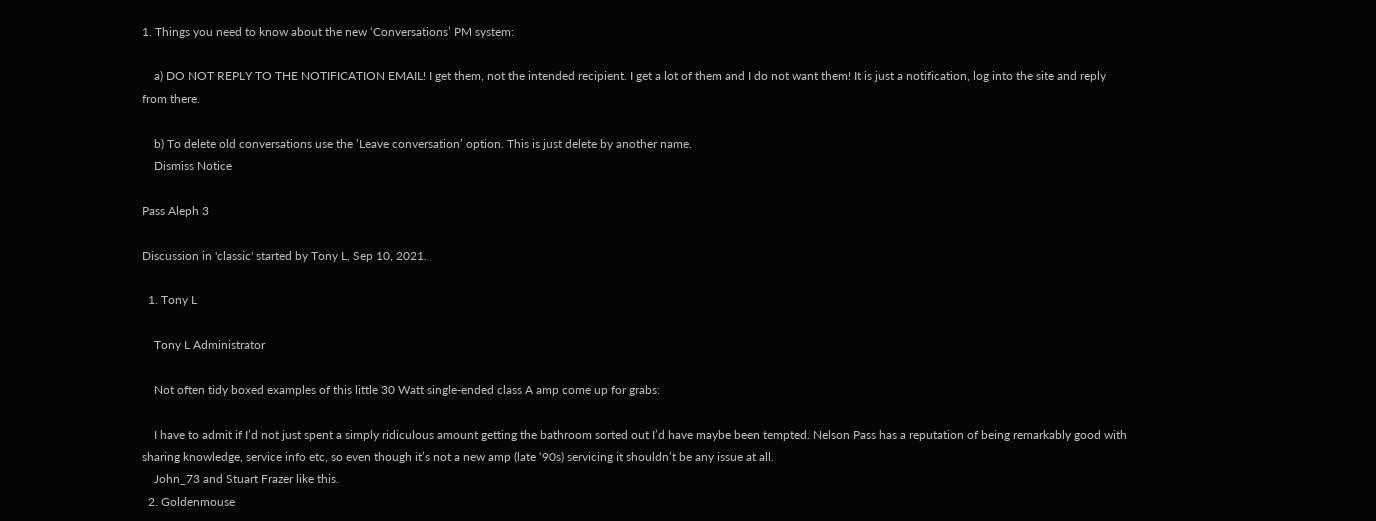1. Things you need to know about the new ‘Conversations’ PM system:

    a) DO NOT REPLY TO THE NOTIFICATION EMAIL! I get them, not the intended recipient. I get a lot of them and I do not want them! It is just a notification, log into the site and reply from there.

    b) To delete old conversations use the ‘Leave conversation’ option. This is just delete by another name.
    Dismiss Notice

Pass Aleph 3

Discussion in 'classic' started by Tony L, Sep 10, 2021.

  1. Tony L

    Tony L Administrator

    Not often tidy boxed examples of this little 30 Watt single-ended class A amp come up for grabs:

    I have to admit if I’d not just spent a simply ridiculous amount getting the bathroom sorted out I’d have maybe been tempted. Nelson Pass has a reputation of being remarkably good with sharing knowledge, service info etc, so even though it’s not a new amp (late ‘90s) servicing it shouldn’t be any issue at all.
    John_73 and Stuart Frazer like this.
  2. Goldenmouse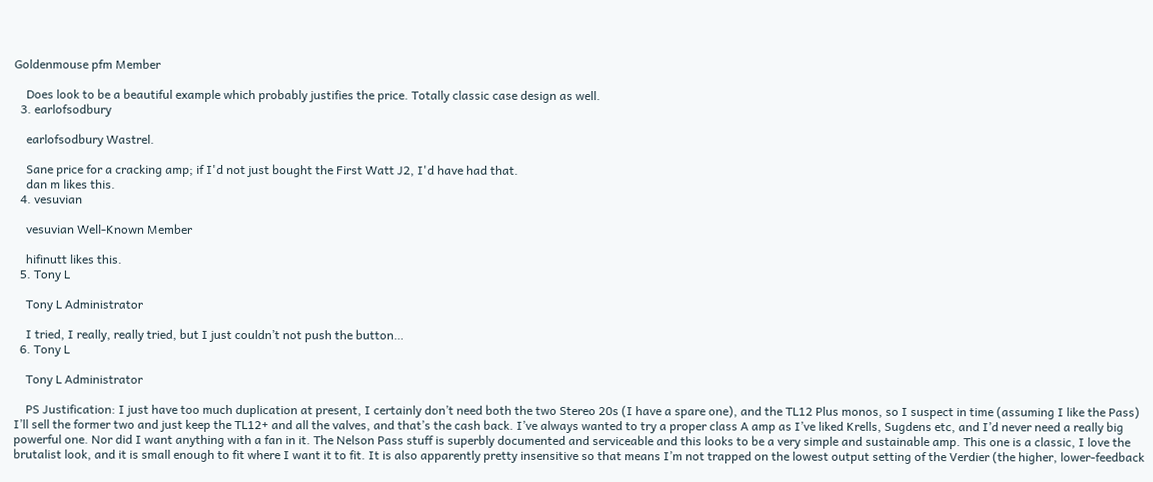Goldenmouse pfm Member

    Does look to be a beautiful example which probably justifies the price. Totally classic case design as well.
  3. earlofsodbury

    earlofsodbury Wastrel.

    Sane price for a cracking amp; if I'd not just bought the First Watt J2, I'd have had that.
    dan m likes this.
  4. vesuvian

    vesuvian Well-Known Member

    hifinutt likes this.
  5. Tony L

    Tony L Administrator

    I tried, I really, really tried, but I just couldn’t not push the button…
  6. Tony L

    Tony L Administrator

    PS Justification: I just have too much duplication at present, I certainly don’t need both the two Stereo 20s (I have a spare one), and the TL12 Plus monos, so I suspect in time (assuming I like the Pass) I’ll sell the former two and just keep the TL12+ and all the valves, and that’s the cash back. I’ve always wanted to try a proper class A amp as I’ve liked Krells, Sugdens etc, and I’d never need a really big powerful one. Nor did I want anything with a fan in it. The Nelson Pass stuff is superbly documented and serviceable and this looks to be a very simple and sustainable amp. This one is a classic, I love the brutalist look, and it is small enough to fit where I want it to fit. It is also apparently pretty insensitive so that means I’m not trapped on the lowest output setting of the Verdier (the higher, lower-feedback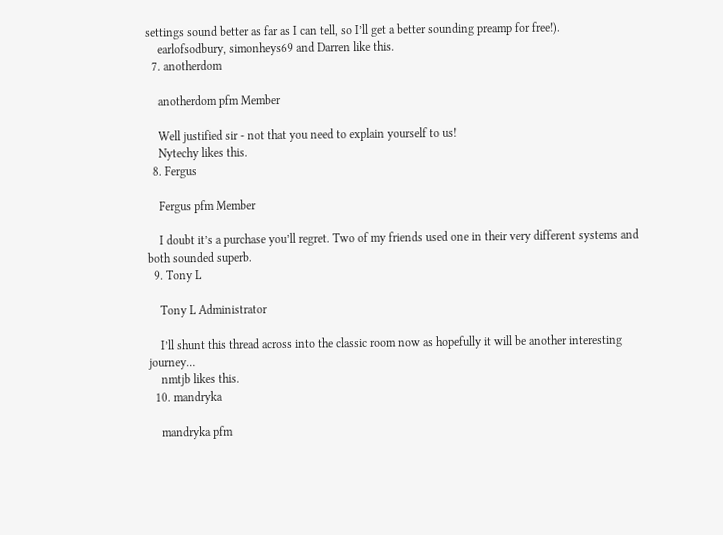settings sound better as far as I can tell, so I’ll get a better sounding preamp for free!).
    earlofsodbury, simonheys69 and Darren like this.
  7. anotherdom

    anotherdom pfm Member

    Well justified sir - not that you need to explain yourself to us!
    Nytechy likes this.
  8. Fergus

    Fergus pfm Member

    I doubt it’s a purchase you’ll regret. Two of my friends used one in their very different systems and both sounded superb.
  9. Tony L

    Tony L Administrator

    I’ll shunt this thread across into the classic room now as hopefully it will be another interesting journey…
    nmtjb likes this.
  10. mandryka

    mandryka pfm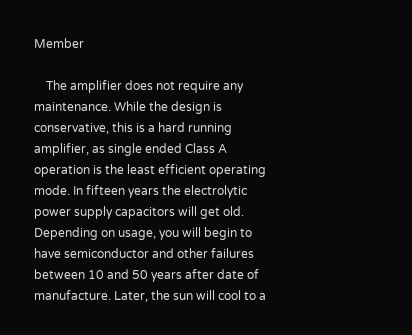Member

    The amplifier does not require any maintenance. While the design is conservative, this is a hard running amplifier, as single ended Class A operation is the least efficient operating mode. In fifteen years the electrolytic power supply capacitors will get old. Depending on usage, you will begin to have semiconductor and other failures between 10 and 50 years after date of manufacture. Later, the sun will cool to a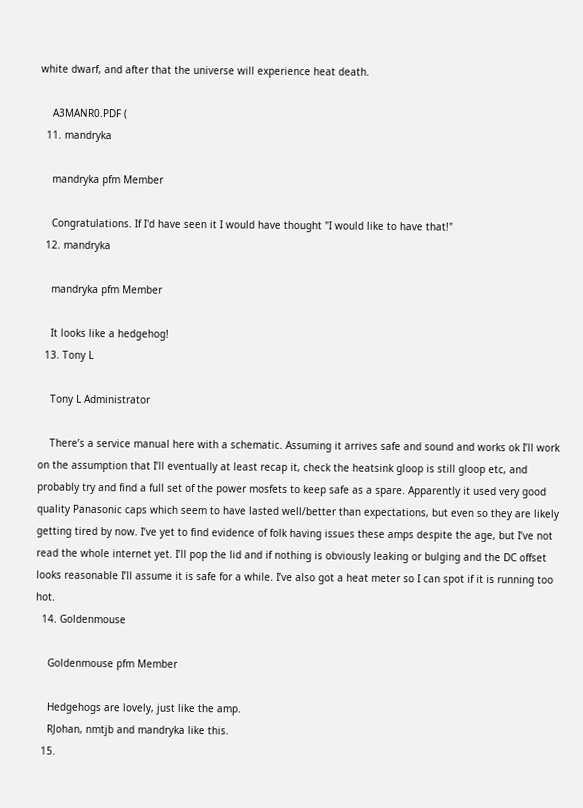white dwarf, and after that the universe will experience heat death.

    A3MANR0.PDF (
  11. mandryka

    mandryka pfm Member

    Congratulations. If I'd have seen it I would have thought "I would like to have that!"
  12. mandryka

    mandryka pfm Member

    It looks like a hedgehog!
  13. Tony L

    Tony L Administrator

    There’s a service manual here with a schematic. Assuming it arrives safe and sound and works ok I’ll work on the assumption that I’ll eventually at least recap it, check the heatsink gloop is still gloop etc, and probably try and find a full set of the power mosfets to keep safe as a spare. Apparently it used very good quality Panasonic caps which seem to have lasted well/better than expectations, but even so they are likely getting tired by now. I’ve yet to find evidence of folk having issues these amps despite the age, but I’ve not read the whole internet yet. I’ll pop the lid and if nothing is obviously leaking or bulging and the DC offset looks reasonable I’ll assume it is safe for a while. I’ve also got a heat meter so I can spot if it is running too hot.
  14. Goldenmouse

    Goldenmouse pfm Member

    Hedgehogs are lovely, just like the amp.
    RJohan, nmtjb and mandryka like this.
  15.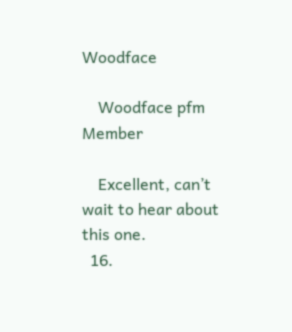Woodface

    Woodface pfm Member

    Excellent, can’t wait to hear about this one.
  16.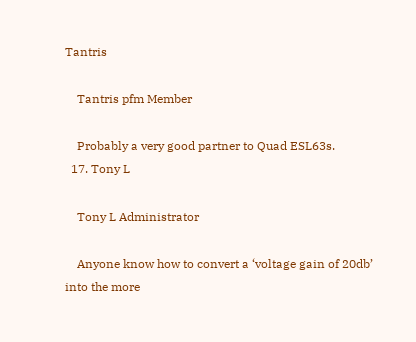Tantris

    Tantris pfm Member

    Probably a very good partner to Quad ESL63s.
  17. Tony L

    Tony L Administrator

    Anyone know how to convert a ‘voltage gain of 20db’ into the more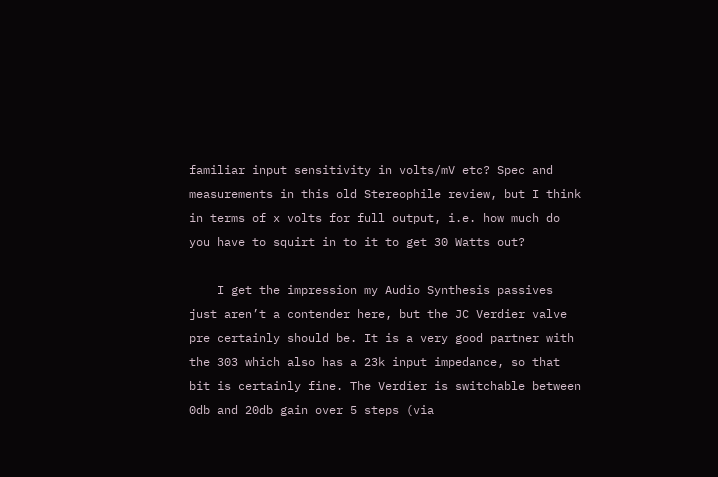familiar input sensitivity in volts/mV etc? Spec and measurements in this old Stereophile review, but I think in terms of x volts for full output, i.e. how much do you have to squirt in to it to get 30 Watts out?

    I get the impression my Audio Synthesis passives just aren’t a contender here, but the JC Verdier valve pre certainly should be. It is a very good partner with the 303 which also has a 23k input impedance, so that bit is certainly fine. The Verdier is switchable between 0db and 20db gain over 5 steps (via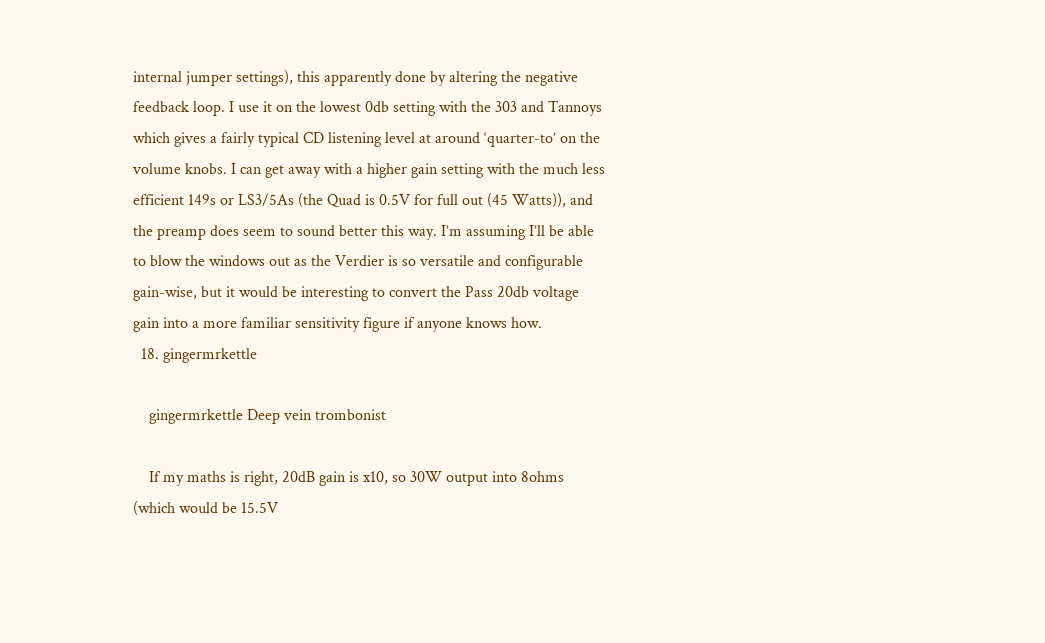internal jumper settings), this apparently done by altering the negative feedback loop. I use it on the lowest 0db setting with the 303 and Tannoys which gives a fairly typical CD listening level at around ‘quarter-to’ on the volume knobs. I can get away with a higher gain setting with the much less efficient 149s or LS3/5As (the Quad is 0.5V for full out (45 Watts)), and the preamp does seem to sound better this way. I’m assuming I’ll be able to blow the windows out as the Verdier is so versatile and configurable gain-wise, but it would be interesting to convert the Pass 20db voltage gain into a more familiar sensitivity figure if anyone knows how.
  18. gingermrkettle

    gingermrkettle Deep vein trombonist

    If my maths is right, 20dB gain is x10, so 30W output into 8ohms (which would be 15.5V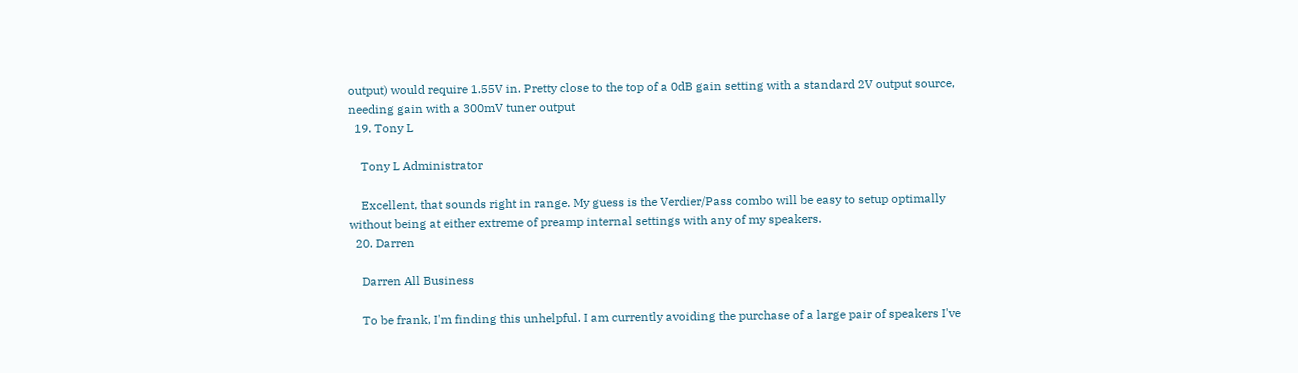output) would require 1.55V in. Pretty close to the top of a 0dB gain setting with a standard 2V output source, needing gain with a 300mV tuner output
  19. Tony L

    Tony L Administrator

    Excellent, that sounds right in range. My guess is the Verdier/Pass combo will be easy to setup optimally without being at either extreme of preamp internal settings with any of my speakers.
  20. Darren

    Darren All Business

    To be frank, I'm finding this unhelpful. I am currently avoiding the purchase of a large pair of speakers I've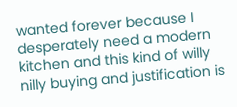wanted forever because I desperately need a modern kitchen and this kind of willy nilly buying and justification is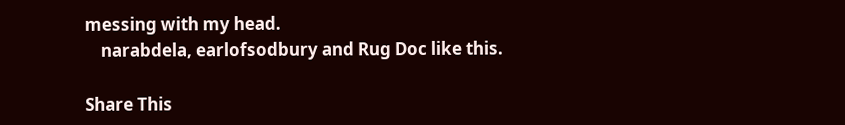messing with my head.
    narabdela, earlofsodbury and Rug Doc like this.

Share This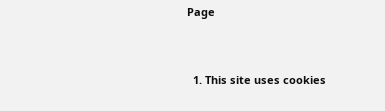Page


  1. This site uses cookies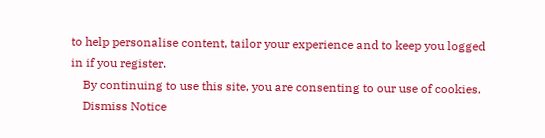to help personalise content, tailor your experience and to keep you logged in if you register.
    By continuing to use this site, you are consenting to our use of cookies.
    Dismiss Notice